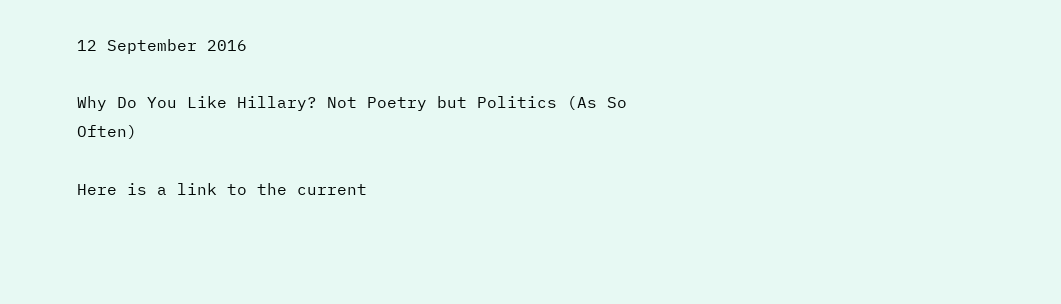12 September 2016

Why Do You Like Hillary? Not Poetry but Politics (As So Often)

Here is a link to the current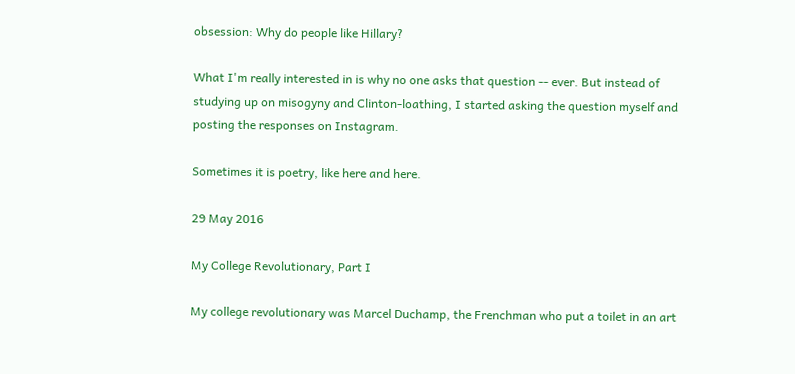obsession: Why do people like Hillary?

What I'm really interested in is why no one asks that question -- ever. But instead of studying up on misogyny and Clinton-loathing, I started asking the question myself and posting the responses on Instagram.

Sometimes it is poetry, like here and here.

29 May 2016

My College Revolutionary, Part I

My college revolutionary was Marcel Duchamp, the Frenchman who put a toilet in an art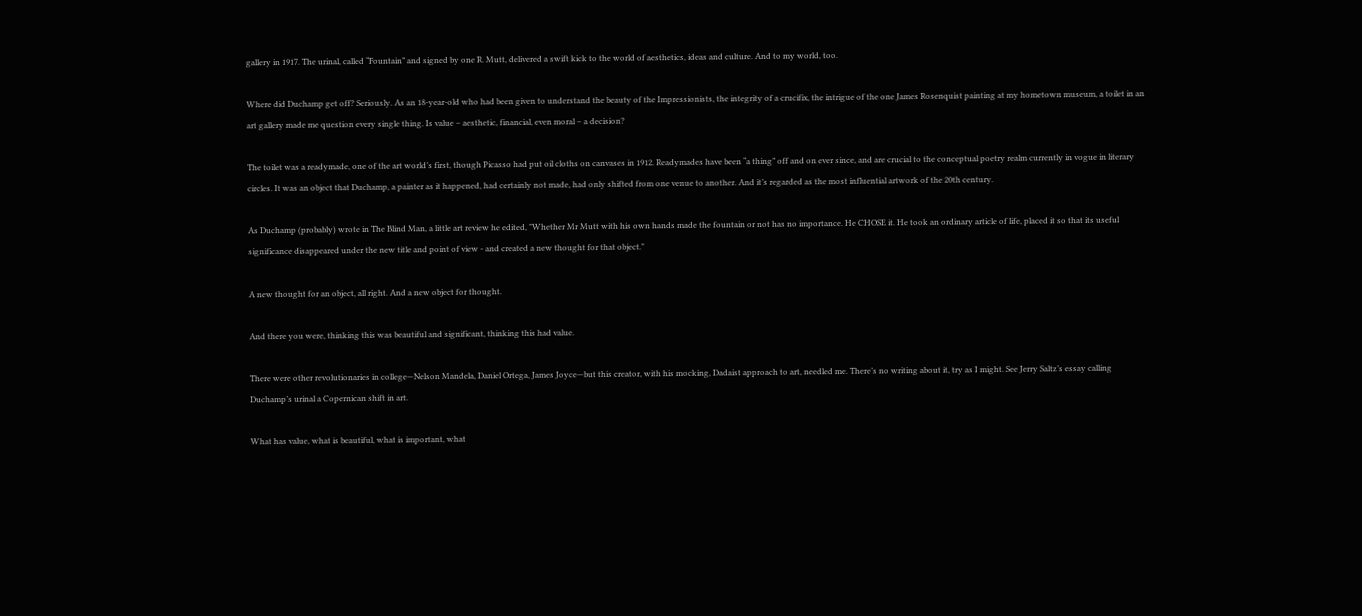gallery in 1917. The urinal, called “Fountain” and signed by one R. Mutt, delivered a swift kick to the world of aesthetics, ideas and culture. And to my world, too.

Where did Duchamp get off? Seriously. As an 18-year-old who had been given to understand the beauty of the Impressionists, the integrity of a crucifix, the intrigue of the one James Rosenquist painting at my hometown museum, a toilet in an art gallery made me question every single thing. Is value – aesthetic, financial, even moral – a decision?

The toilet was a readymade, one of the art world’s first, though Picasso had put oil cloths on canvases in 1912. Readymades have been “a thing” off and on ever since, and are crucial to the conceptual poetry realm currently in vogue in literary circles. It was an object that Duchamp, a painter as it happened, had certainly not made, had only shifted from one venue to another. And it’s regarded as the most influential artwork of the 20th century.

As Duchamp (probably) wrote in The Blind Man, a little art review he edited, "Whether Mr Mutt with his own hands made the fountain or not has no importance. He CHOSE it. He took an ordinary article of life, placed it so that its useful significance disappeared under the new title and point of view - and created a new thought for that object."

A new thought for an object, all right. And a new object for thought.

And there you were, thinking this was beautiful and significant, thinking this had value.

There were other revolutionaries in college—Nelson Mandela, Daniel Ortega, James Joyce—but this creator, with his mocking, Dadaist approach to art, needled me. There’s no writing about it, try as I might. See Jerry Saltz’s essay calling Duchamp’s urinal a Copernican shift in art.

What has value, what is beautiful, what is important, what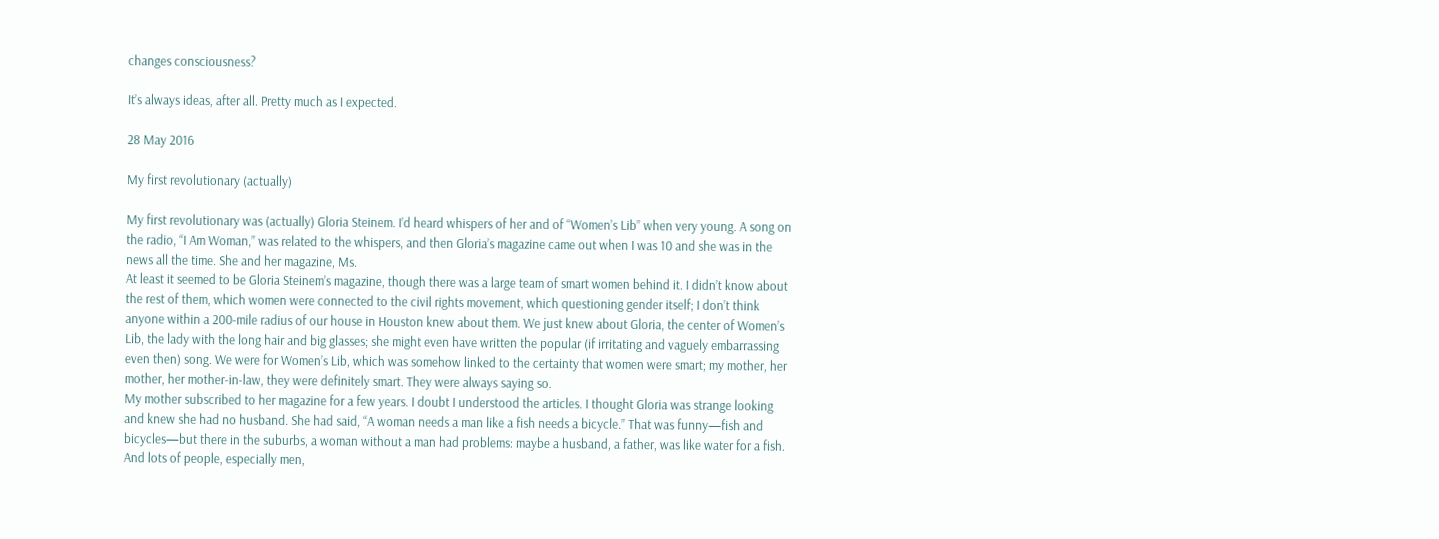changes consciousness?

It’s always ideas, after all. Pretty much as I expected.

28 May 2016

My first revolutionary (actually)

My first revolutionary was (actually) Gloria Steinem. I’d heard whispers of her and of “Women’s Lib” when very young. A song on the radio, “I Am Woman,” was related to the whispers, and then Gloria’s magazine came out when I was 10 and she was in the news all the time. She and her magazine, Ms.
At least it seemed to be Gloria Steinem’s magazine, though there was a large team of smart women behind it. I didn’t know about the rest of them, which women were connected to the civil rights movement, which questioning gender itself; I don’t think anyone within a 200-mile radius of our house in Houston knew about them. We just knew about Gloria, the center of Women’s Lib, the lady with the long hair and big glasses; she might even have written the popular (if irritating and vaguely embarrassing even then) song. We were for Women’s Lib, which was somehow linked to the certainty that women were smart; my mother, her mother, her mother-in-law, they were definitely smart. They were always saying so.
My mother subscribed to her magazine for a few years. I doubt I understood the articles. I thought Gloria was strange looking and knew she had no husband. She had said, “A woman needs a man like a fish needs a bicycle.” That was funny—fish and bicycles—but there in the suburbs, a woman without a man had problems: maybe a husband, a father, was like water for a fish. And lots of people, especially men,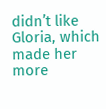didn’t like Gloria, which made her more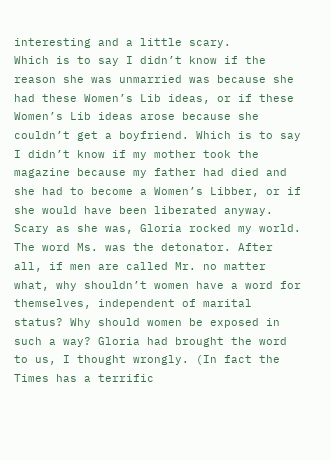interesting and a little scary.
Which is to say I didn’t know if the reason she was unmarried was because she had these Women’s Lib ideas, or if these Women’s Lib ideas arose because she couldn’t get a boyfriend. Which is to say I didn’t know if my mother took the magazine because my father had died and she had to become a Women’s Libber, or if she would have been liberated anyway.
Scary as she was, Gloria rocked my world.
The word Ms. was the detonator. After all, if men are called Mr. no matter what, why shouldn’t women have a word for themselves, independent of marital status? Why should women be exposed in such a way? Gloria had brought the word to us, I thought wrongly. (In fact the Times has a terrific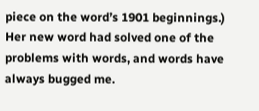piece on the word’s 1901 beginnings.) Her new word had solved one of the problems with words, and words have always bugged me.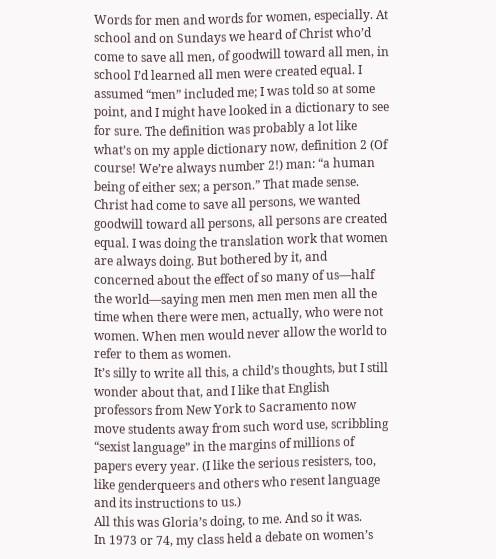Words for men and words for women, especially. At school and on Sundays we heard of Christ who’d come to save all men, of goodwill toward all men, in school I’d learned all men were created equal. I assumed “men” included me; I was told so at some point, and I might have looked in a dictionary to see for sure. The definition was probably a lot like what’s on my apple dictionary now, definition 2 (Of course! We’re always number 2!) man: “a human being of either sex; a person.” That made sense. Christ had come to save all persons, we wanted goodwill toward all persons, all persons are created equal. I was doing the translation work that women are always doing. But bothered by it, and concerned about the effect of so many of us—half the world—saying men men men men men all the time when there were men, actually, who were not women. When men would never allow the world to refer to them as women.
It’s silly to write all this, a child’s thoughts, but I still wonder about that, and I like that English professors from New York to Sacramento now move students away from such word use, scribbling “sexist language” in the margins of millions of papers every year. (I like the serious resisters, too, like genderqueers and others who resent language and its instructions to us.)
All this was Gloria’s doing, to me. And so it was.
In 1973 or 74, my class held a debate on women’s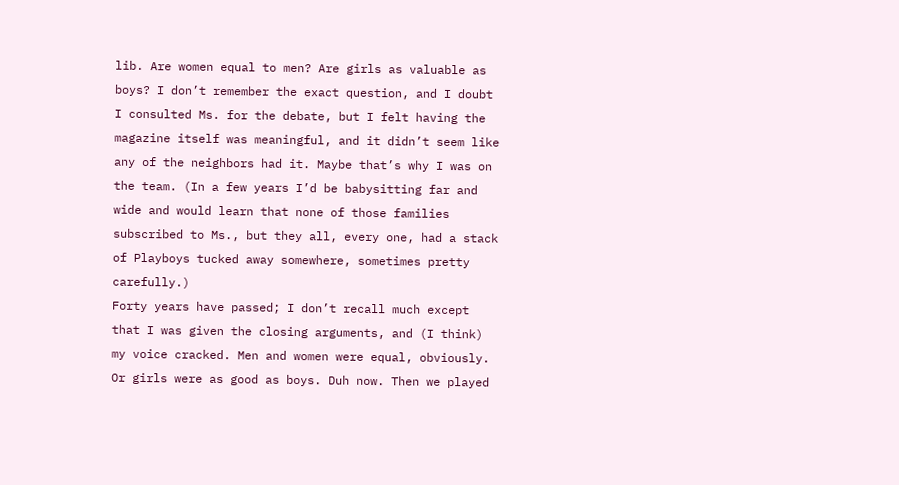lib. Are women equal to men? Are girls as valuable as boys? I don’t remember the exact question, and I doubt I consulted Ms. for the debate, but I felt having the magazine itself was meaningful, and it didn’t seem like any of the neighbors had it. Maybe that’s why I was on the team. (In a few years I’d be babysitting far and wide and would learn that none of those families subscribed to Ms., but they all, every one, had a stack of Playboys tucked away somewhere, sometimes pretty carefully.)
Forty years have passed; I don’t recall much except that I was given the closing arguments, and (I think) my voice cracked. Men and women were equal, obviously. Or girls were as good as boys. Duh now. Then we played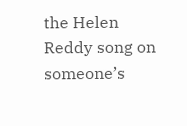the Helen Reddy song on someone’s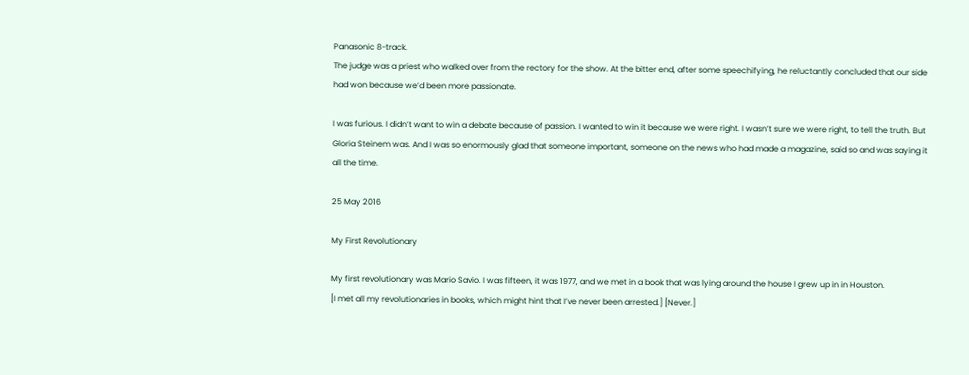Panasonic 8-track.
The judge was a priest who walked over from the rectory for the show. At the bitter end, after some speechifying, he reluctantly concluded that our side had won because we’d been more passionate.

I was furious. I didn’t want to win a debate because of passion. I wanted to win it because we were right. I wasn’t sure we were right, to tell the truth. But Gloria Steinem was. And I was so enormously glad that someone important, someone on the news who had made a magazine, said so and was saying it all the time.

25 May 2016

My First Revolutionary

My first revolutionary was Mario Savio. I was fifteen, it was 1977, and we met in a book that was lying around the house I grew up in in Houston.
[I met all my revolutionaries in books, which might hint that I’ve never been arrested.] [Never.]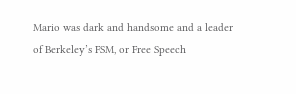Mario was dark and handsome and a leader of Berkeley’s FSM, or Free Speech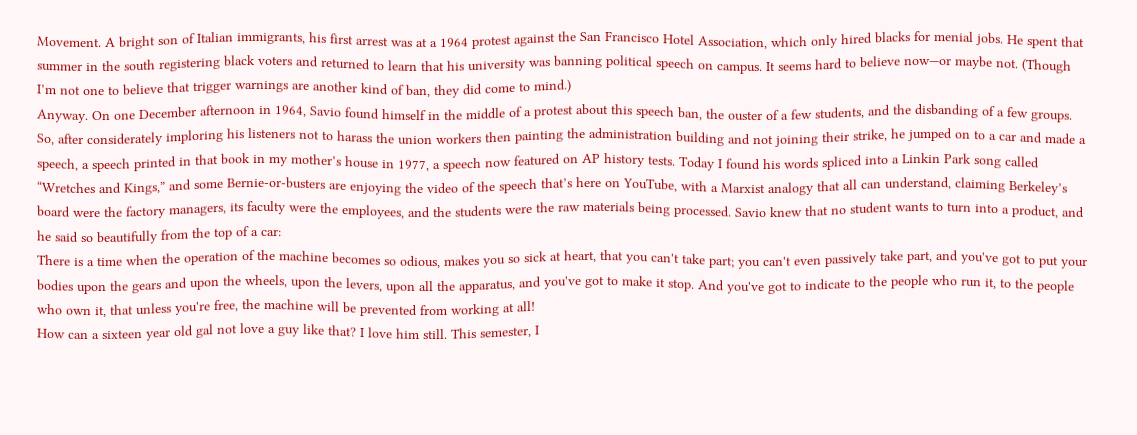Movement. A bright son of Italian immigrants, his first arrest was at a 1964 protest against the San Francisco Hotel Association, which only hired blacks for menial jobs. He spent that summer in the south registering black voters and returned to learn that his university was banning political speech on campus. It seems hard to believe now—or maybe not. (Though I’m not one to believe that trigger warnings are another kind of ban, they did come to mind.)
Anyway. On one December afternoon in 1964, Savio found himself in the middle of a protest about this speech ban, the ouster of a few students, and the disbanding of a few groups. So, after considerately imploring his listeners not to harass the union workers then painting the administration building and not joining their strike, he jumped on to a car and made a speech, a speech printed in that book in my mother’s house in 1977, a speech now featured on AP history tests. Today I found his words spliced into a Linkin Park song called “Wretches and Kings,” and some Bernie-or-busters are enjoying the video of the speech that’s here on YouTube, with a Marxist analogy that all can understand, claiming Berkeley’s board were the factory managers, its faculty were the employees, and the students were the raw materials being processed. Savio knew that no student wants to turn into a product, and he said so beautifully from the top of a car:
There is a time when the operation of the machine becomes so odious, makes you so sick at heart, that you can't take part; you can't even passively take part, and you've got to put your bodies upon the gears and upon the wheels, upon the levers, upon all the apparatus, and you've got to make it stop. And you've got to indicate to the people who run it, to the people who own it, that unless you're free, the machine will be prevented from working at all!
How can a sixteen year old gal not love a guy like that? I love him still. This semester, I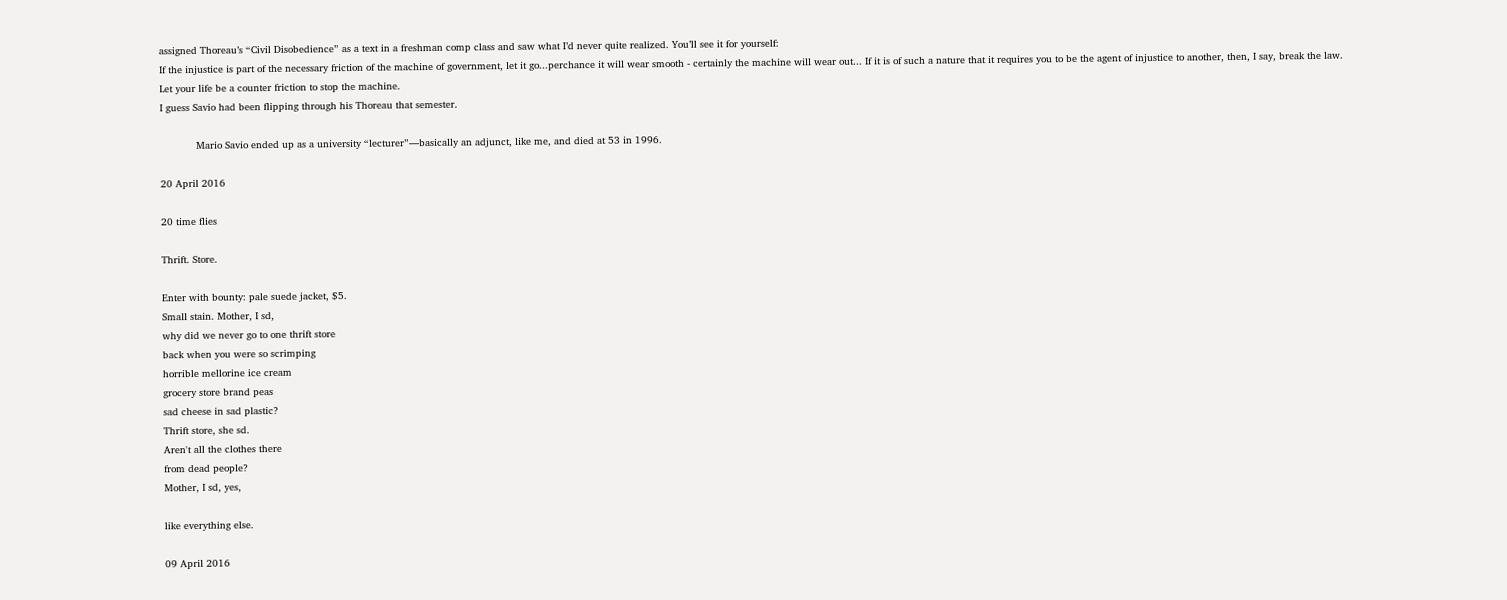assigned Thoreau’s “Civil Disobedience” as a text in a freshman comp class and saw what I’d never quite realized. You’ll see it for yourself:
If the injustice is part of the necessary friction of the machine of government, let it go...perchance it will wear smooth - certainly the machine will wear out... If it is of such a nature that it requires you to be the agent of injustice to another, then, I say, break the law. Let your life be a counter friction to stop the machine.
I guess Savio had been flipping through his Thoreau that semester.

            Mario Savio ended up as a university “lecturer”—basically an adjunct, like me, and died at 53 in 1996.

20 April 2016

20 time flies

Thrift. Store.

Enter with bounty: pale suede jacket, $5.
Small stain. Mother, I sd,
why did we never go to one thrift store
back when you were so scrimping
horrible mellorine ice cream
grocery store brand peas
sad cheese in sad plastic?
Thrift store, she sd.
Aren't all the clothes there
from dead people?
Mother, I sd, yes,

like everything else.

09 April 2016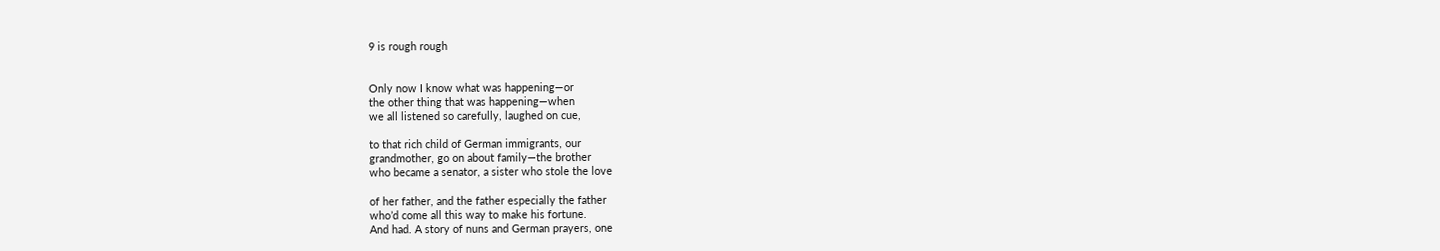9 is rough rough


Only now I know what was happening—or
the other thing that was happening—when
we all listened so carefully, laughed on cue,

to that rich child of German immigrants, our
grandmother, go on about family—the brother
who became a senator, a sister who stole the love

of her father, and the father especially the father
who’d come all this way to make his fortune.
And had. A story of nuns and German prayers, one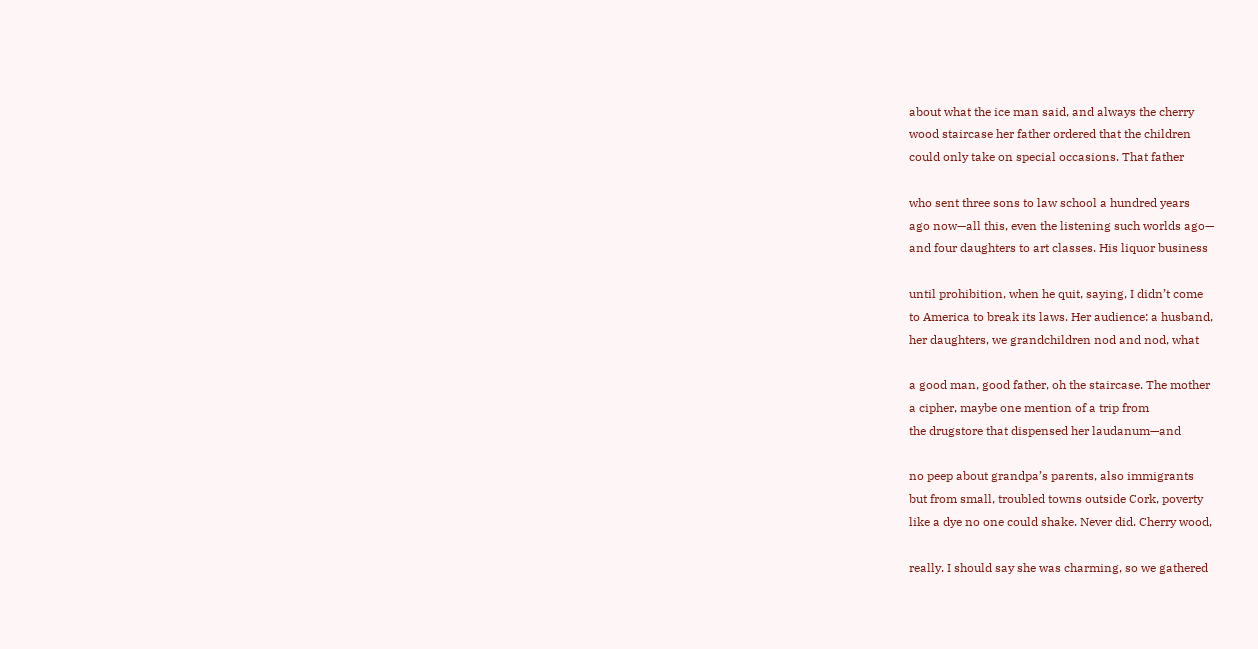about what the ice man said, and always the cherry
wood staircase her father ordered that the children
could only take on special occasions. That father

who sent three sons to law school a hundred years
ago now—all this, even the listening such worlds ago—
and four daughters to art classes. His liquor business

until prohibition, when he quit, saying, I didn’t come
to America to break its laws. Her audience: a husband,
her daughters, we grandchildren nod and nod, what

a good man, good father, oh the staircase. The mother
a cipher, maybe one mention of a trip from
the drugstore that dispensed her laudanum—and

no peep about grandpa’s parents, also immigrants
but from small, troubled towns outside Cork, poverty
like a dye no one could shake. Never did. Cherry wood,

really. I should say she was charming, so we gathered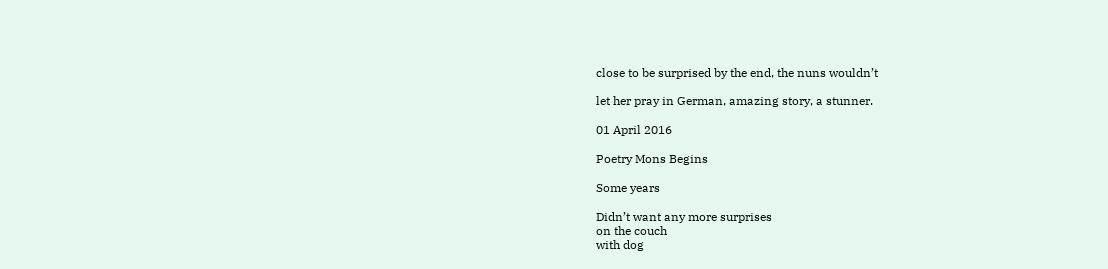close to be surprised by the end, the nuns wouldn’t

let her pray in German, amazing story, a stunner.

01 April 2016

Poetry Mons Begins

Some years

Didn’t want any more surprises
on the couch
with dog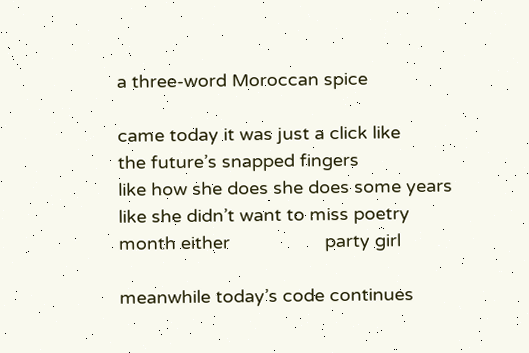a three-word Moroccan spice

came today it was just a click like
the future’s snapped fingers
like how she does she does some years
like she didn’t want to miss poetry
month either                   party girl

meanwhile today’s code continues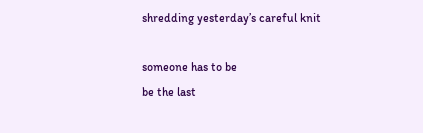shredding yesterday’s careful knit

someone has to be
be the last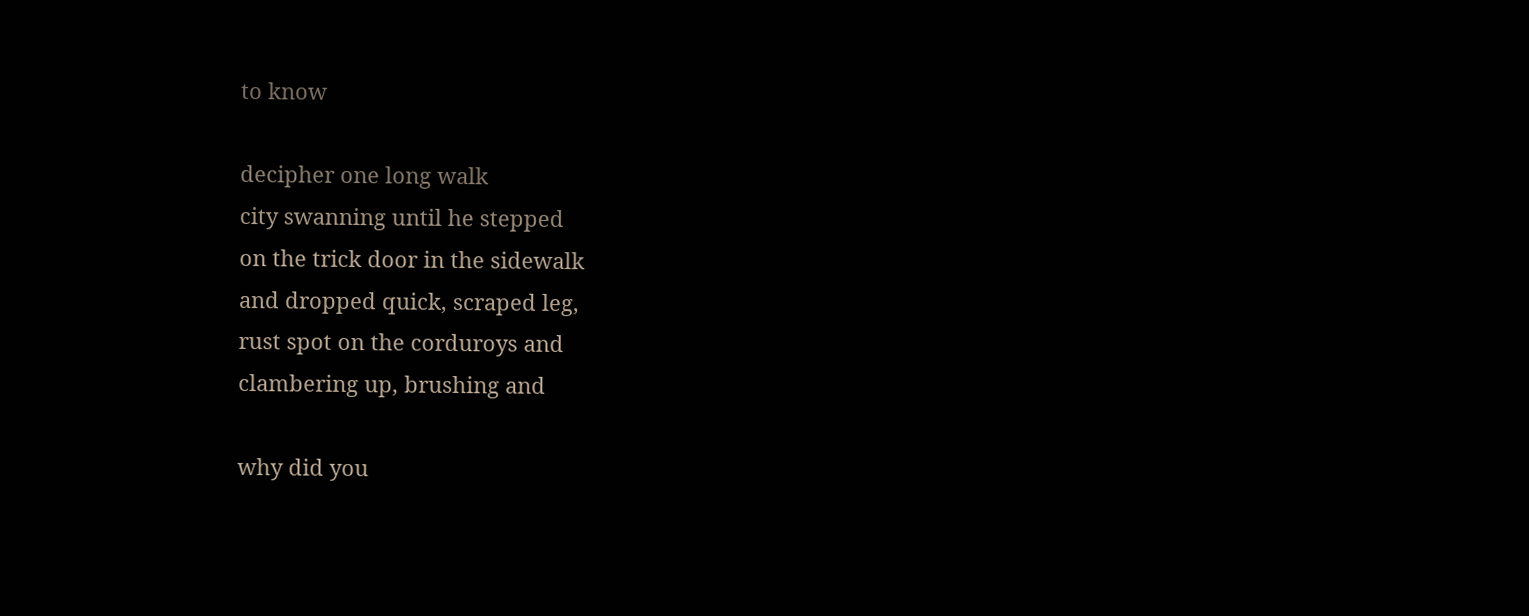to know

decipher one long walk
city swanning until he stepped
on the trick door in the sidewalk
and dropped quick, scraped leg,
rust spot on the corduroys and
clambering up, brushing and

why did you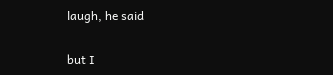laugh, he said

but I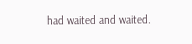had waited and waited.